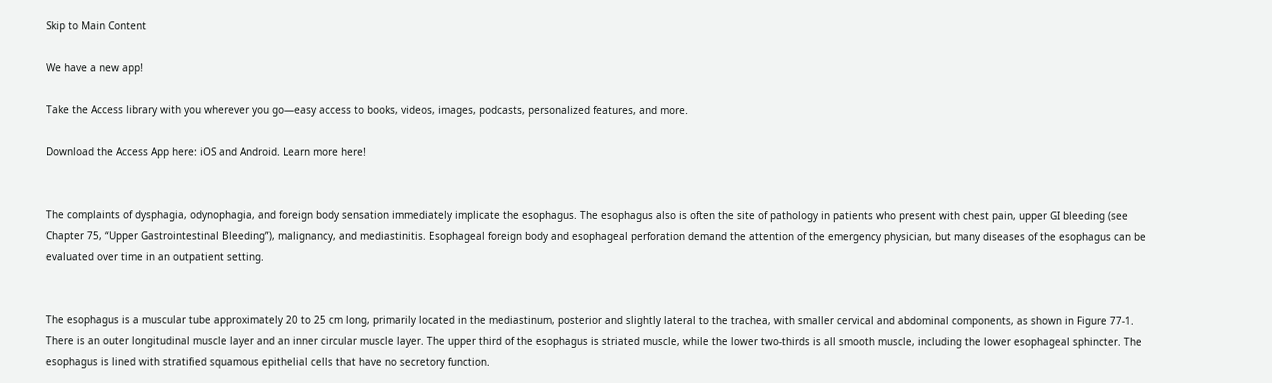Skip to Main Content

We have a new app!

Take the Access library with you wherever you go—easy access to books, videos, images, podcasts, personalized features, and more.

Download the Access App here: iOS and Android. Learn more here!


The complaints of dysphagia, odynophagia, and foreign body sensation immediately implicate the esophagus. The esophagus also is often the site of pathology in patients who present with chest pain, upper GI bleeding (see Chapter 75, “Upper Gastrointestinal Bleeding”), malignancy, and mediastinitis. Esophageal foreign body and esophageal perforation demand the attention of the emergency physician, but many diseases of the esophagus can be evaluated over time in an outpatient setting.


The esophagus is a muscular tube approximately 20 to 25 cm long, primarily located in the mediastinum, posterior and slightly lateral to the trachea, with smaller cervical and abdominal components, as shown in Figure 77-1. There is an outer longitudinal muscle layer and an inner circular muscle layer. The upper third of the esophagus is striated muscle, while the lower two-thirds is all smooth muscle, including the lower esophageal sphincter. The esophagus is lined with stratified squamous epithelial cells that have no secretory function.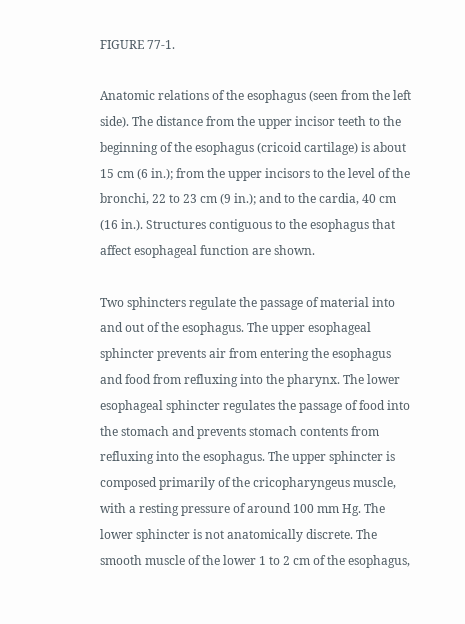FIGURE 77-1.

Anatomic relations of the esophagus (seen from the left side). The distance from the upper incisor teeth to the beginning of the esophagus (cricoid cartilage) is about 15 cm (6 in.); from the upper incisors to the level of the bronchi, 22 to 23 cm (9 in.); and to the cardia, 40 cm (16 in.). Structures contiguous to the esophagus that affect esophageal function are shown.

Two sphincters regulate the passage of material into and out of the esophagus. The upper esophageal sphincter prevents air from entering the esophagus and food from refluxing into the pharynx. The lower esophageal sphincter regulates the passage of food into the stomach and prevents stomach contents from refluxing into the esophagus. The upper sphincter is composed primarily of the cricopharyngeus muscle, with a resting pressure of around 100 mm Hg. The lower sphincter is not anatomically discrete. The smooth muscle of the lower 1 to 2 cm of the esophagus,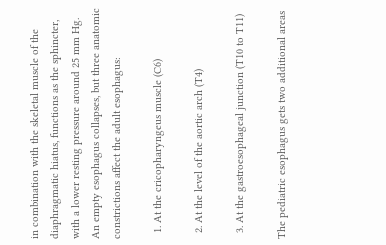in combination with the skeletal muscle of the diaphragmatic hiatus, functions as the sphincter, with a lower resting pressure around 25 mm Hg. An empty esophagus collapses, but three anatomic constrictions affect the adult esophagus:

  1. At the cricopharyngeus muscle (C6)

  2. At the level of the aortic arch (T4)

  3. At the gastroesophageal junction (T10 to T11)

The pediatric esophagus gets two additional areas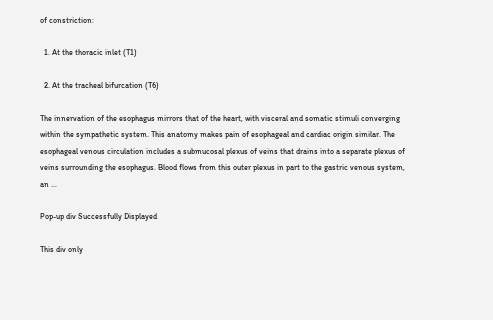of constriction:

  1. At the thoracic inlet (T1)

  2. At the tracheal bifurcation (T6)

The innervation of the esophagus mirrors that of the heart, with visceral and somatic stimuli converging within the sympathetic system. This anatomy makes pain of esophageal and cardiac origin similar. The esophageal venous circulation includes a submucosal plexus of veins that drains into a separate plexus of veins surrounding the esophagus. Blood flows from this outer plexus in part to the gastric venous system, an ...

Pop-up div Successfully Displayed

This div only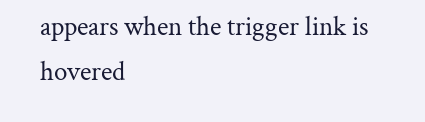appears when the trigger link is hovered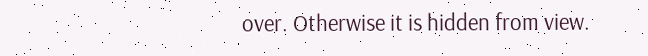over. Otherwise it is hidden from view.